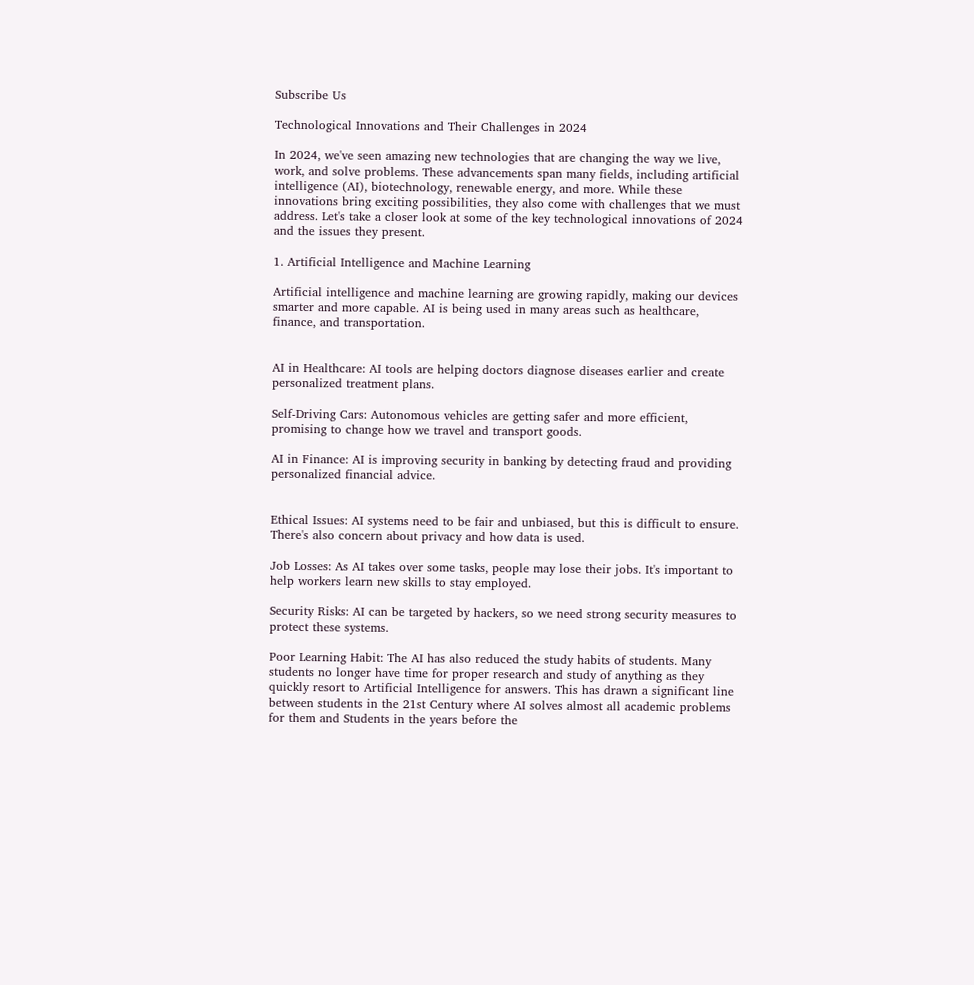Subscribe Us

Technological Innovations and Their Challenges in 2024

In 2024, we've seen amazing new technologies that are changing the way we live, work, and solve problems. These advancements span many fields, including artificial intelligence (AI), biotechnology, renewable energy, and more. While these innovations bring exciting possibilities, they also come with challenges that we must address. Let's take a closer look at some of the key technological innovations of 2024 and the issues they present.

1. Artificial Intelligence and Machine Learning

Artificial intelligence and machine learning are growing rapidly, making our devices smarter and more capable. AI is being used in many areas such as healthcare, finance, and transportation.


AI in Healthcare: AI tools are helping doctors diagnose diseases earlier and create personalized treatment plans.

Self-Driving Cars: Autonomous vehicles are getting safer and more efficient, promising to change how we travel and transport goods.

AI in Finance: AI is improving security in banking by detecting fraud and providing personalized financial advice.


Ethical Issues: AI systems need to be fair and unbiased, but this is difficult to ensure. There's also concern about privacy and how data is used.

Job Losses: As AI takes over some tasks, people may lose their jobs. It's important to help workers learn new skills to stay employed.

Security Risks: AI can be targeted by hackers, so we need strong security measures to protect these systems.

Poor Learning Habit: The AI has also reduced the study habits of students. Many students no longer have time for proper research and study of anything as they quickly resort to Artificial Intelligence for answers. This has drawn a significant line between students in the 21st Century where AI solves almost all academic problems for them and Students in the years before the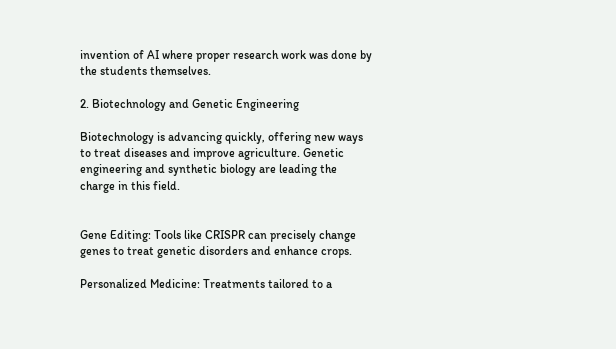invention of AI where proper research work was done by the students themselves.

2. Biotechnology and Genetic Engineering

Biotechnology is advancing quickly, offering new ways to treat diseases and improve agriculture. Genetic engineering and synthetic biology are leading the charge in this field.


Gene Editing: Tools like CRISPR can precisely change genes to treat genetic disorders and enhance crops.

Personalized Medicine: Treatments tailored to a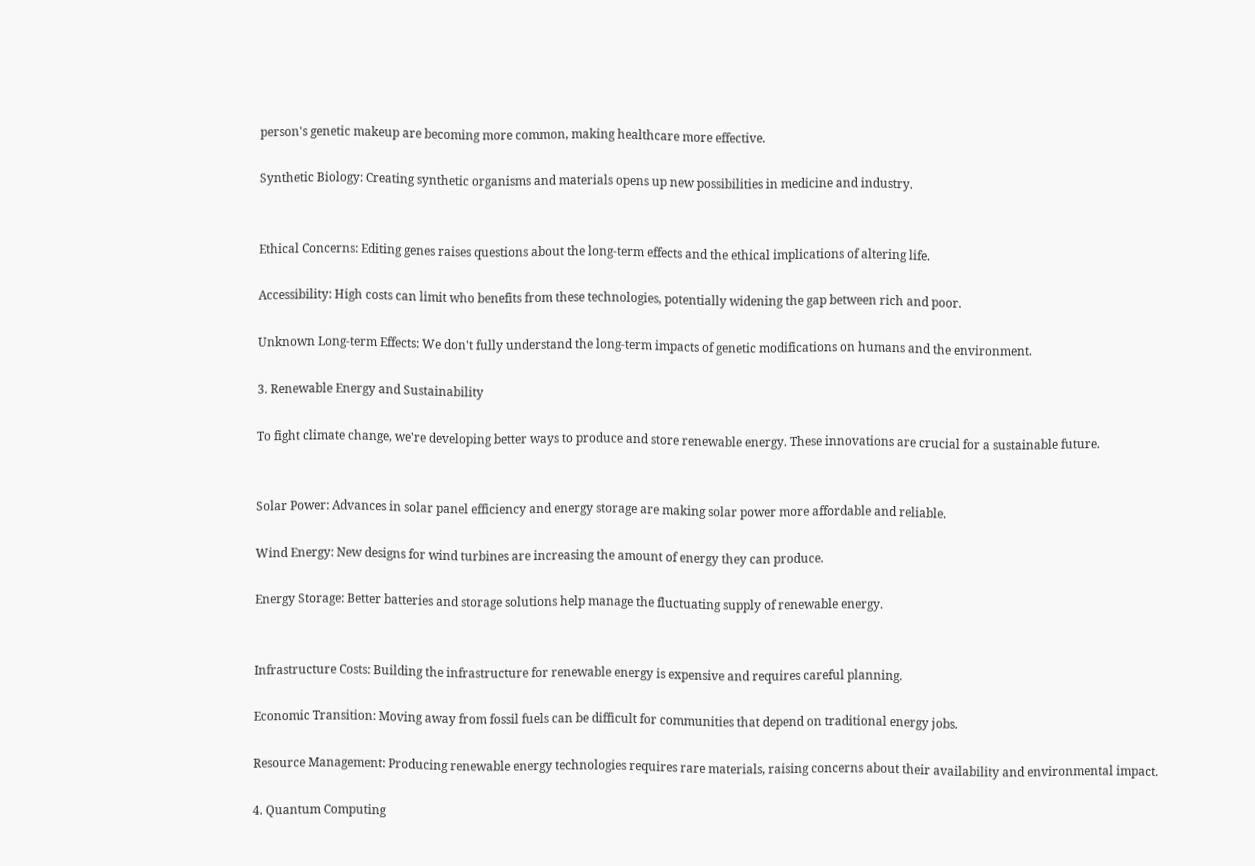person's genetic makeup are becoming more common, making healthcare more effective.

Synthetic Biology: Creating synthetic organisms and materials opens up new possibilities in medicine and industry.


Ethical Concerns: Editing genes raises questions about the long-term effects and the ethical implications of altering life.

Accessibility: High costs can limit who benefits from these technologies, potentially widening the gap between rich and poor.

Unknown Long-term Effects: We don't fully understand the long-term impacts of genetic modifications on humans and the environment.

3. Renewable Energy and Sustainability

To fight climate change, we're developing better ways to produce and store renewable energy. These innovations are crucial for a sustainable future.


Solar Power: Advances in solar panel efficiency and energy storage are making solar power more affordable and reliable.

Wind Energy: New designs for wind turbines are increasing the amount of energy they can produce.

Energy Storage: Better batteries and storage solutions help manage the fluctuating supply of renewable energy.


Infrastructure Costs: Building the infrastructure for renewable energy is expensive and requires careful planning.

Economic Transition: Moving away from fossil fuels can be difficult for communities that depend on traditional energy jobs.

Resource Management: Producing renewable energy technologies requires rare materials, raising concerns about their availability and environmental impact.

4. Quantum Computing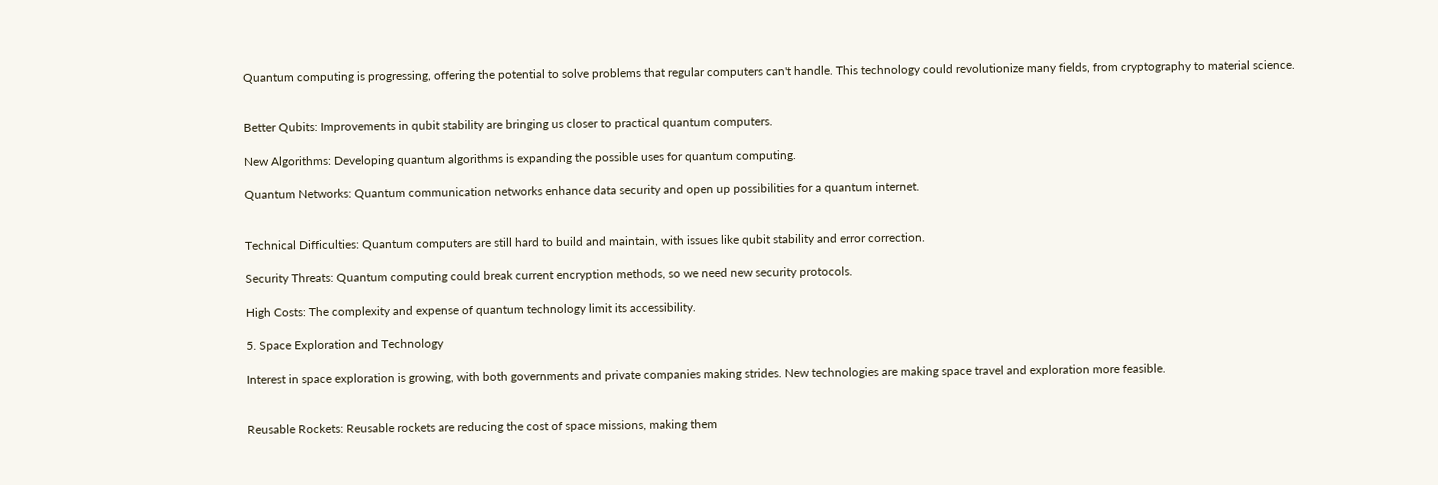Quantum computing is progressing, offering the potential to solve problems that regular computers can't handle. This technology could revolutionize many fields, from cryptography to material science.


Better Qubits: Improvements in qubit stability are bringing us closer to practical quantum computers.

New Algorithms: Developing quantum algorithms is expanding the possible uses for quantum computing.

Quantum Networks: Quantum communication networks enhance data security and open up possibilities for a quantum internet.


Technical Difficulties: Quantum computers are still hard to build and maintain, with issues like qubit stability and error correction.

Security Threats: Quantum computing could break current encryption methods, so we need new security protocols.

High Costs: The complexity and expense of quantum technology limit its accessibility.

5. Space Exploration and Technology

Interest in space exploration is growing, with both governments and private companies making strides. New technologies are making space travel and exploration more feasible.


Reusable Rockets: Reusable rockets are reducing the cost of space missions, making them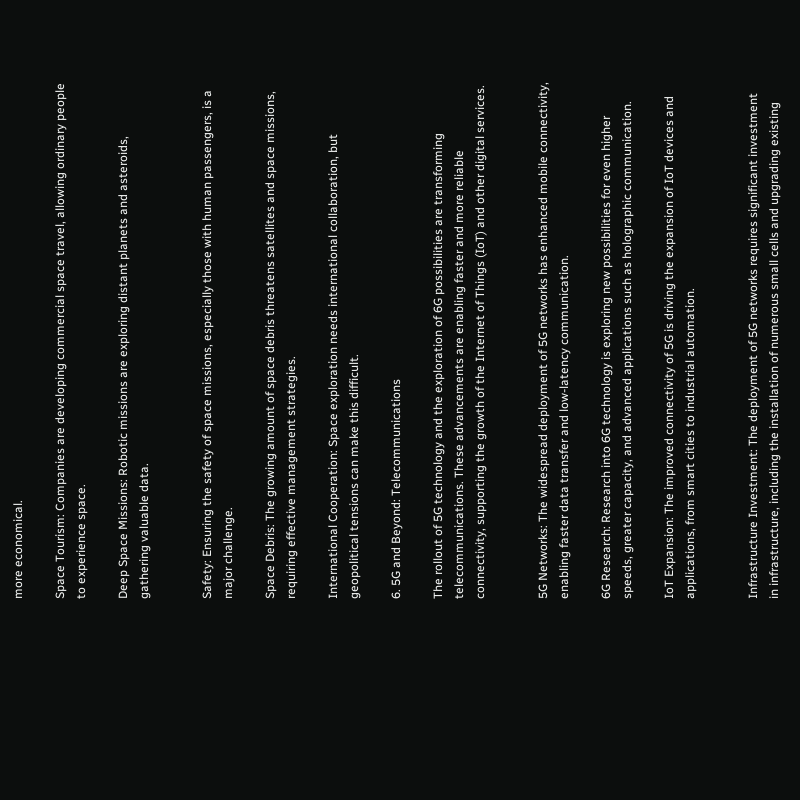more economical.

Space Tourism: Companies are developing commercial space travel, allowing ordinary people to experience space.

Deep Space Missions: Robotic missions are exploring distant planets and asteroids, gathering valuable data.


Safety: Ensuring the safety of space missions, especially those with human passengers, is a major challenge.

Space Debris: The growing amount of space debris threatens satellites and space missions, requiring effective management strategies.

International Cooperation: Space exploration needs international collaboration, but geopolitical tensions can make this difficult.

6. 5G and Beyond: Telecommunications

The rollout of 5G technology and the exploration of 6G possibilities are transforming telecommunications. These advancements are enabling faster and more reliable connectivity, supporting the growth of the Internet of Things (IoT) and other digital services.


5G Networks: The widespread deployment of 5G networks has enhanced mobile connectivity, enabling faster data transfer and low-latency communication.

6G Research: Research into 6G technology is exploring new possibilities for even higher speeds, greater capacity, and advanced applications such as holographic communication.

IoT Expansion: The improved connectivity of 5G is driving the expansion of IoT devices and applications, from smart cities to industrial automation.


Infrastructure Investment: The deployment of 5G networks requires significant investment in infrastructure, including the installation of numerous small cells and upgrading existing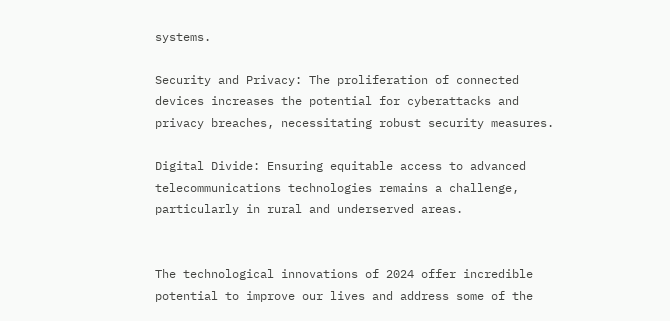systems.

Security and Privacy: The proliferation of connected devices increases the potential for cyberattacks and privacy breaches, necessitating robust security measures.

Digital Divide: Ensuring equitable access to advanced telecommunications technologies remains a challenge, particularly in rural and underserved areas.


The technological innovations of 2024 offer incredible potential to improve our lives and address some of the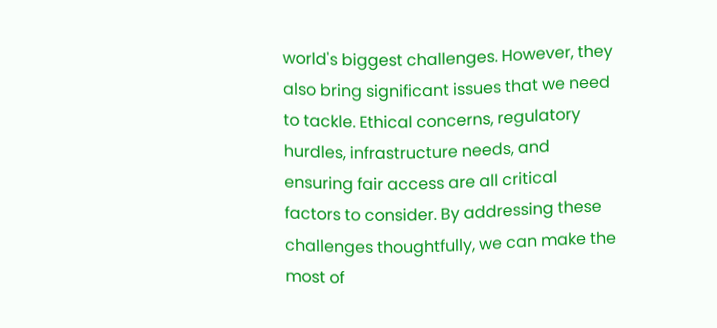world's biggest challenges. However, they also bring significant issues that we need to tackle. Ethical concerns, regulatory hurdles, infrastructure needs, and ensuring fair access are all critical factors to consider. By addressing these challenges thoughtfully, we can make the most of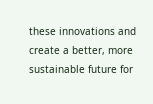these innovations and create a better, more sustainable future for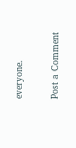everyone.

Post a Comment